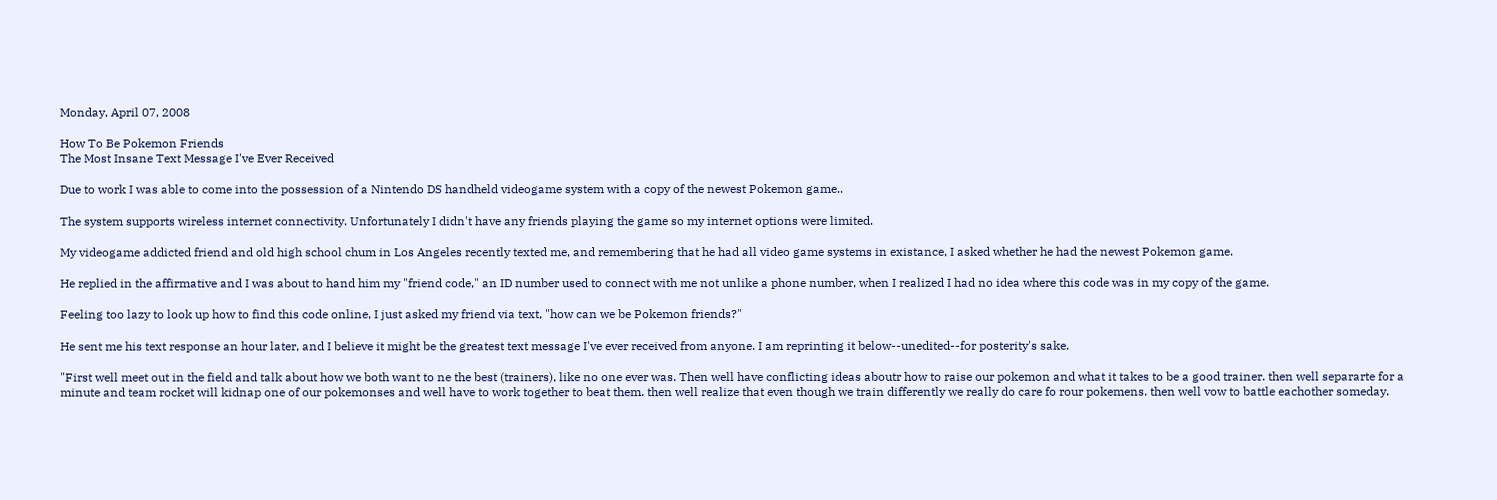Monday, April 07, 2008

How To Be Pokemon Friends
The Most Insane Text Message I've Ever Received

Due to work I was able to come into the possession of a Nintendo DS handheld videogame system with a copy of the newest Pokemon game..

The system supports wireless internet connectivity. Unfortunately I didn't have any friends playing the game so my internet options were limited.

My videogame addicted friend and old high school chum in Los Angeles recently texted me, and remembering that he had all video game systems in existance, I asked whether he had the newest Pokemon game.

He replied in the affirmative and I was about to hand him my "friend code," an ID number used to connect with me not unlike a phone number, when I realized I had no idea where this code was in my copy of the game.

Feeling too lazy to look up how to find this code online, I just asked my friend via text, "how can we be Pokemon friends?"

He sent me his text response an hour later, and I believe it might be the greatest text message I've ever received from anyone. I am reprinting it below--unedited--for posterity's sake.

"First well meet out in the field and talk about how we both want to ne the best (trainers), like no one ever was. Then well have conflicting ideas aboutr how to raise our pokemon and what it takes to be a good trainer. then well separarte for a minute and team rocket will kidnap one of our pokemonses and well have to work together to beat them. then well realize that even though we train differently we really do care fo rour pokemens. then well vow to battle eachother someday.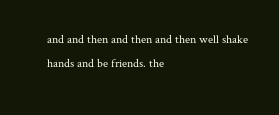and and then and then and then well shake hands and be friends. the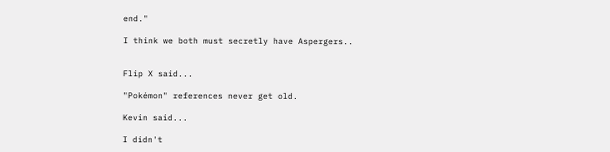end."

I think we both must secretly have Aspergers..


Flip X said...

"Pokémon" references never get old.

Kevin said...

I didn't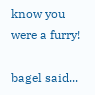know you were a furry!

bagel said...